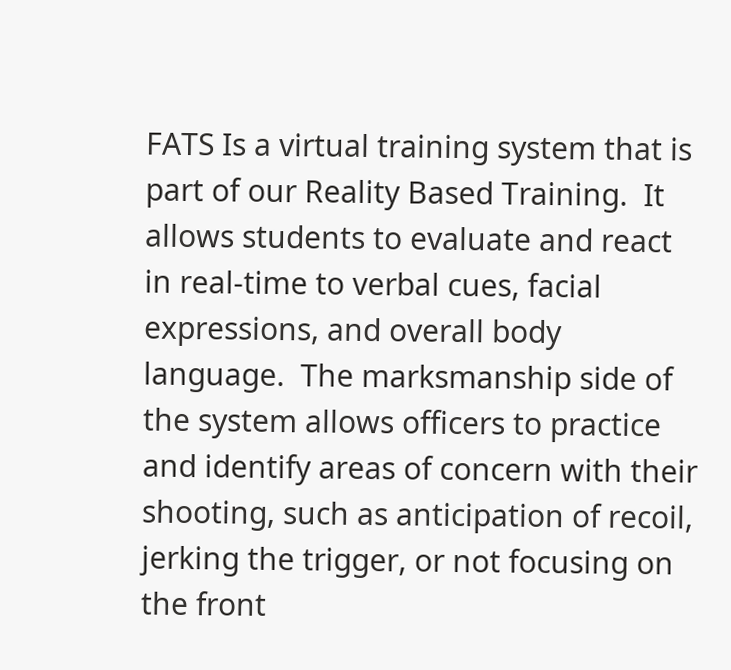FATS Is a virtual training system that is part of our Reality Based Training.  It allows students to evaluate and react in real-time to verbal cues, facial expressions, and overall body language.  The marksmanship side of the system allows officers to practice and identify areas of concern with their shooting, such as anticipation of recoil, jerking the trigger, or not focusing on the front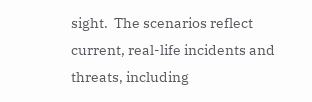sight.  The scenarios reflect current, real-life incidents and threats, including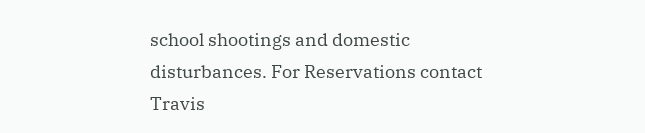school shootings and domestic disturbances. For Reservations contact Travis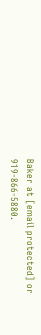Baker at [email protected] or 919-866-5880.